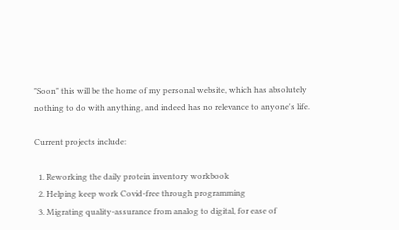"Soon" this will be the home of my personal website, which has absolutely nothing to do with anything, and indeed has no relevance to anyone's life.

Current projects include:

  1. Reworking the daily protein inventory workbook
  2. Helping keep work Covid-free through programming
  3. Migrating quality-assurance from analog to digital, for ease of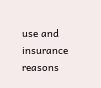use and insurance reasons